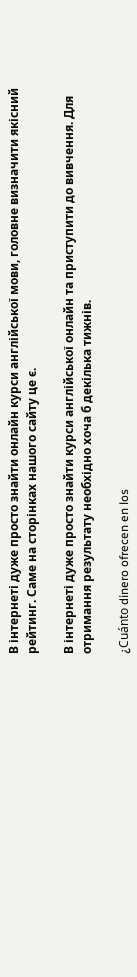В інтернеті дуже просто знайти онлайн курси англійської мови, головне визначити якісний рейтинг. Саме на сторінках нашого сайту це є.

В інтернеті дуже просто знайти курси англійської онлайн та приступити до вивчення. Для отримання результату необхідно хоча б декілька тижнів.

¿Cuánto dinero ofrecen en los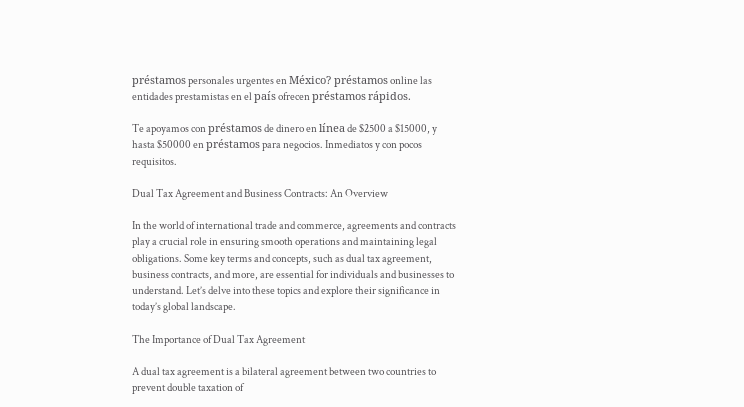préstamos personales urgentes en México? préstamos online las entidades prestamistas en el país ofrecen préstamos rápidos.

Te apoyamos con préstamos de dinero en línea de $2500 a $15000, y hasta $50000 en préstamos para negocios. Inmediatos y con pocos requisitos.

Dual Tax Agreement and Business Contracts: An Overview

In the world of international trade and commerce, agreements and contracts play a crucial role in ensuring smooth operations and maintaining legal obligations. Some key terms and concepts, such as dual tax agreement, business contracts, and more, are essential for individuals and businesses to understand. Let’s delve into these topics and explore their significance in today’s global landscape.

The Importance of Dual Tax Agreement

A dual tax agreement is a bilateral agreement between two countries to prevent double taxation of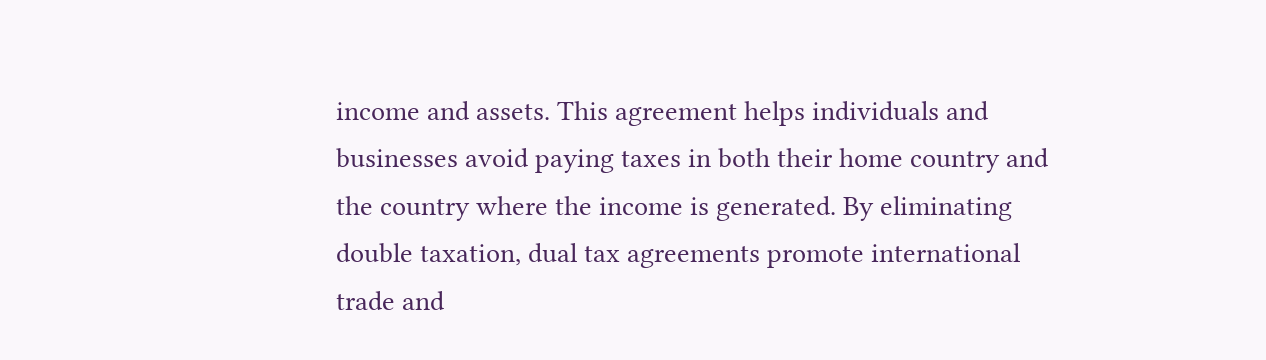income and assets. This agreement helps individuals and businesses avoid paying taxes in both their home country and the country where the income is generated. By eliminating double taxation, dual tax agreements promote international trade and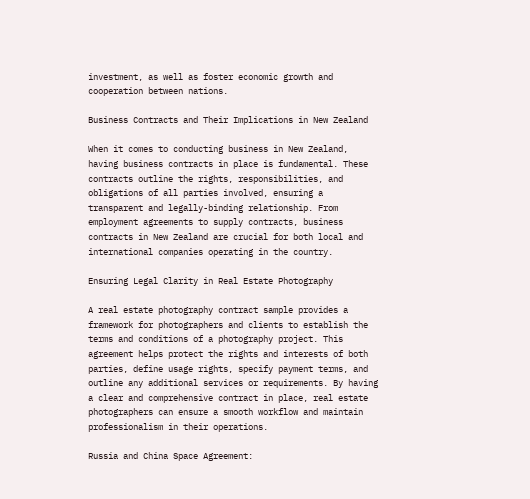investment, as well as foster economic growth and cooperation between nations.

Business Contracts and Their Implications in New Zealand

When it comes to conducting business in New Zealand, having business contracts in place is fundamental. These contracts outline the rights, responsibilities, and obligations of all parties involved, ensuring a transparent and legally-binding relationship. From employment agreements to supply contracts, business contracts in New Zealand are crucial for both local and international companies operating in the country.

Ensuring Legal Clarity in Real Estate Photography

A real estate photography contract sample provides a framework for photographers and clients to establish the terms and conditions of a photography project. This agreement helps protect the rights and interests of both parties, define usage rights, specify payment terms, and outline any additional services or requirements. By having a clear and comprehensive contract in place, real estate photographers can ensure a smooth workflow and maintain professionalism in their operations.

Russia and China Space Agreement: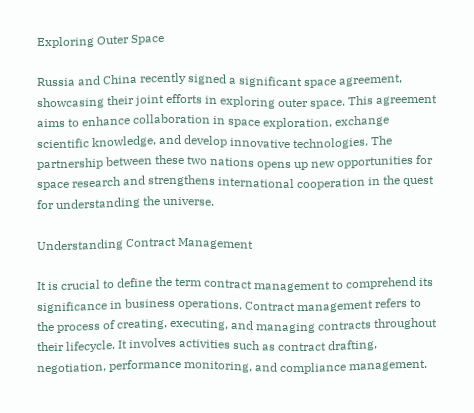Exploring Outer Space

Russia and China recently signed a significant space agreement, showcasing their joint efforts in exploring outer space. This agreement aims to enhance collaboration in space exploration, exchange scientific knowledge, and develop innovative technologies. The partnership between these two nations opens up new opportunities for space research and strengthens international cooperation in the quest for understanding the universe.

Understanding Contract Management

It is crucial to define the term contract management to comprehend its significance in business operations. Contract management refers to the process of creating, executing, and managing contracts throughout their lifecycle. It involves activities such as contract drafting, negotiation, performance monitoring, and compliance management.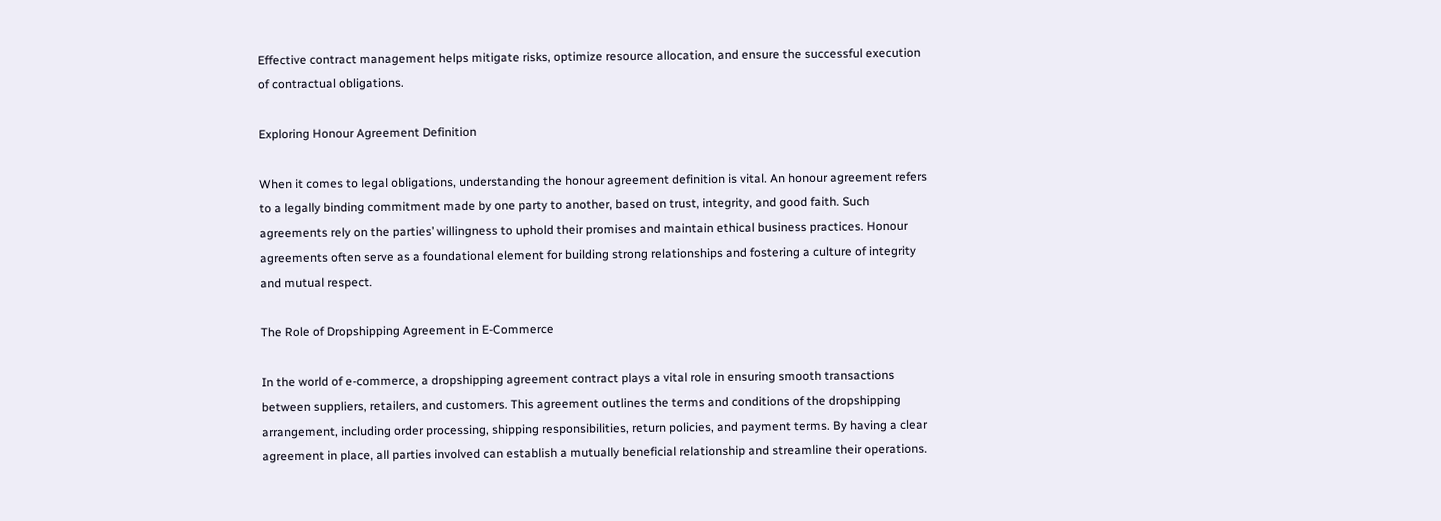Effective contract management helps mitigate risks, optimize resource allocation, and ensure the successful execution of contractual obligations.

Exploring Honour Agreement Definition

When it comes to legal obligations, understanding the honour agreement definition is vital. An honour agreement refers to a legally binding commitment made by one party to another, based on trust, integrity, and good faith. Such agreements rely on the parties’ willingness to uphold their promises and maintain ethical business practices. Honour agreements often serve as a foundational element for building strong relationships and fostering a culture of integrity and mutual respect.

The Role of Dropshipping Agreement in E-Commerce

In the world of e-commerce, a dropshipping agreement contract plays a vital role in ensuring smooth transactions between suppliers, retailers, and customers. This agreement outlines the terms and conditions of the dropshipping arrangement, including order processing, shipping responsibilities, return policies, and payment terms. By having a clear agreement in place, all parties involved can establish a mutually beneficial relationship and streamline their operations.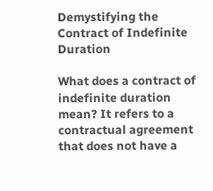Demystifying the Contract of Indefinite Duration

What does a contract of indefinite duration mean? It refers to a contractual agreement that does not have a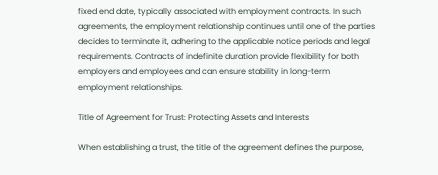fixed end date, typically associated with employment contracts. In such agreements, the employment relationship continues until one of the parties decides to terminate it, adhering to the applicable notice periods and legal requirements. Contracts of indefinite duration provide flexibility for both employers and employees and can ensure stability in long-term employment relationships.

Title of Agreement for Trust: Protecting Assets and Interests

When establishing a trust, the title of the agreement defines the purpose,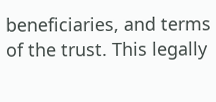beneficiaries, and terms of the trust. This legally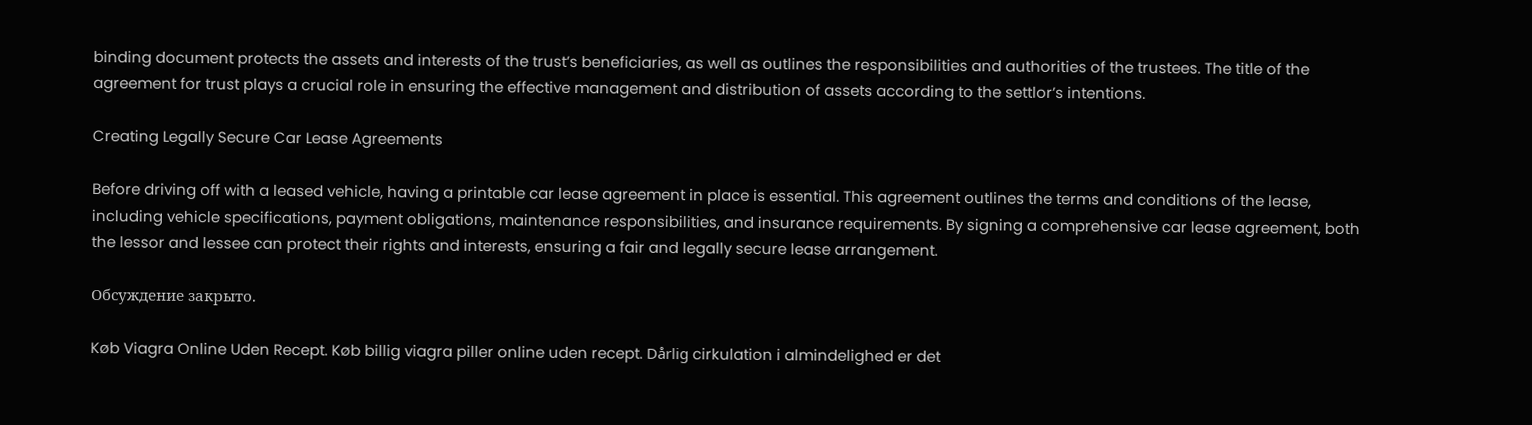binding document protects the assets and interests of the trust’s beneficiaries, as well as outlines the responsibilities and authorities of the trustees. The title of the agreement for trust plays a crucial role in ensuring the effective management and distribution of assets according to the settlor’s intentions.

Creating Legally Secure Car Lease Agreements

Before driving off with a leased vehicle, having a printable car lease agreement in place is essential. This agreement outlines the terms and conditions of the lease, including vehicle specifications, payment obligations, maintenance responsibilities, and insurance requirements. By signing a comprehensive car lease agreement, both the lessor and lessee can protect their rights and interests, ensuring a fair and legally secure lease arrangement.

Обсуждение закрыто.

Køb Viagra Online Uden Recept. Køb billig viagra piller online uden recept. Dårlig cirkulation i almindelighed er det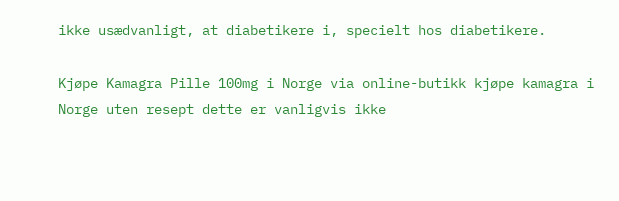ikke usædvanligt, at diabetikere i, specielt hos diabetikere.

Kjøpe Kamagra Pille 100mg i Norge via online-butikk kjøpe kamagra i Norge uten resept dette er vanligvis ikke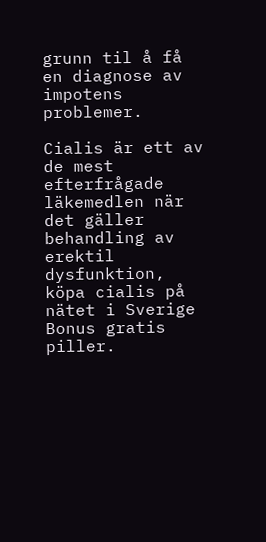grunn til å få en diagnose av impotens problemer.

Cialis är ett av de mest efterfrågade läkemedlen när det gäller behandling av erektil dysfunktion, köpa cialis på nätet i Sverige Bonus gratis piller.